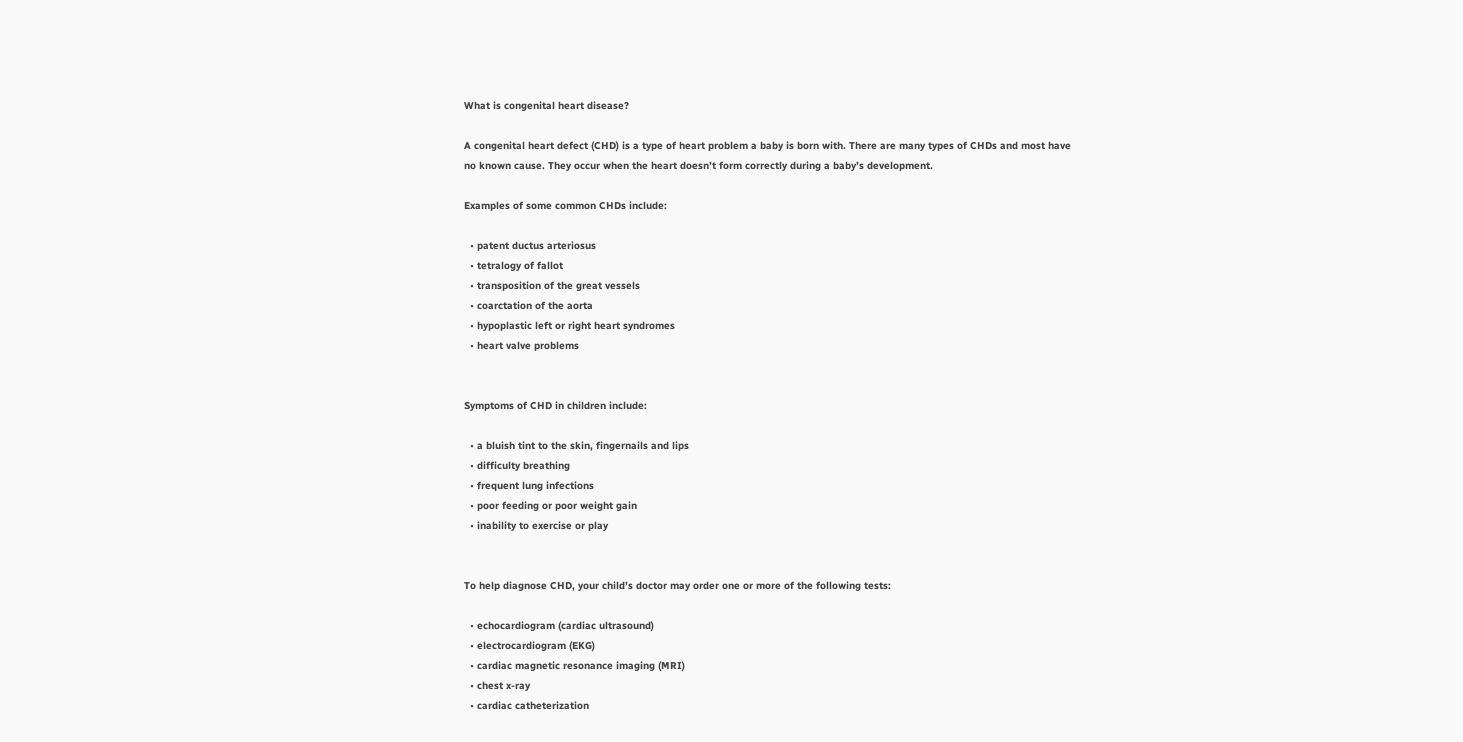What is congenital heart disease?

A congenital heart defect (CHD) is a type of heart problem a baby is born with. There are many types of CHDs and most have no known cause. They occur when the heart doesn’t form correctly during a baby’s development.

Examples of some common CHDs include:

  • patent ductus arteriosus
  • tetralogy of fallot
  • transposition of the great vessels
  • coarctation of the aorta
  • hypoplastic left or right heart syndromes
  • heart valve problems


Symptoms of CHD in children include:

  • a bluish tint to the skin, fingernails and lips
  • difficulty breathing
  • frequent lung infections
  • poor feeding or poor weight gain
  • inability to exercise or play


To help diagnose CHD, your child’s doctor may order one or more of the following tests:

  • echocardiogram (cardiac ultrasound)
  • electrocardiogram (EKG)
  • cardiac magnetic resonance imaging (MRI)
  • chest x-ray
  • cardiac catheterization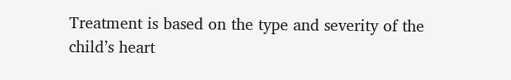Treatment is based on the type and severity of the child’s heart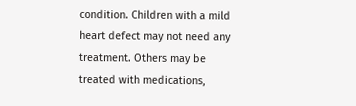condition. Children with a mild heart defect may not need any treatment. Others may be treated with medications,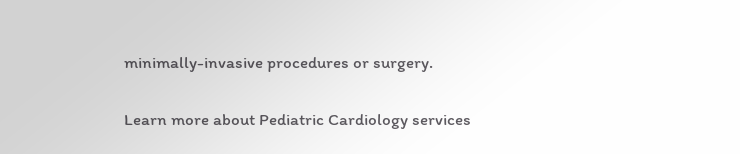minimally-invasive procedures or surgery.

Learn more about Pediatric Cardiology services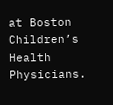at Boston Children’s Health Physicians.